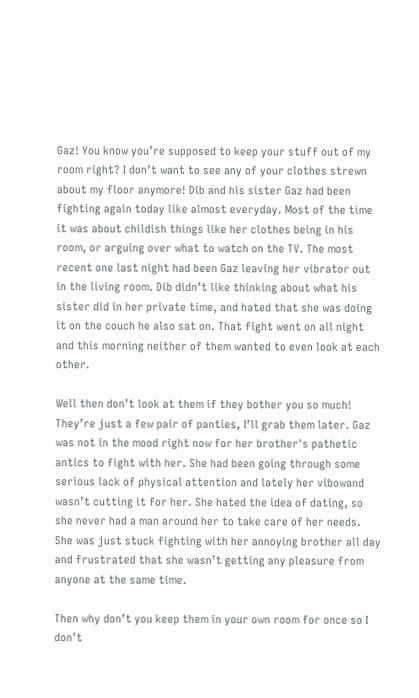Gaz! You know you’re supposed to keep your stuff out of my room right? I don’t want to see any of your clothes strewn about my floor anymore! Dib and his sister Gaz had been fighting again today like almost everyday. Most of the time it was about childish things like her clothes being in his room, or arguing over what to watch on the TV. The most recent one last night had been Gaz leaving her vibrator out in the living room. Dib didn’t like thinking about what his sister did in her private time, and hated that she was doing it on the couch he also sat on. That fight went on all night and this morning neither of them wanted to even look at each other.

Well then don’t look at them if they bother you so much! They’re just a few pair of panties, I’ll grab them later. Gaz was not in the mood right now for her brother's pathetic antics to fight with her. She had been going through some serious lack of physical attention and lately her vibowand wasn’t cutting it for her. She hated the idea of dating, so she never had a man around her to take care of her needs. She was just stuck fighting with her annoying brother all day and frustrated that she wasn’t getting any pleasure from anyone at the same time.

Then why don’t you keep them in your own room for once so I don’t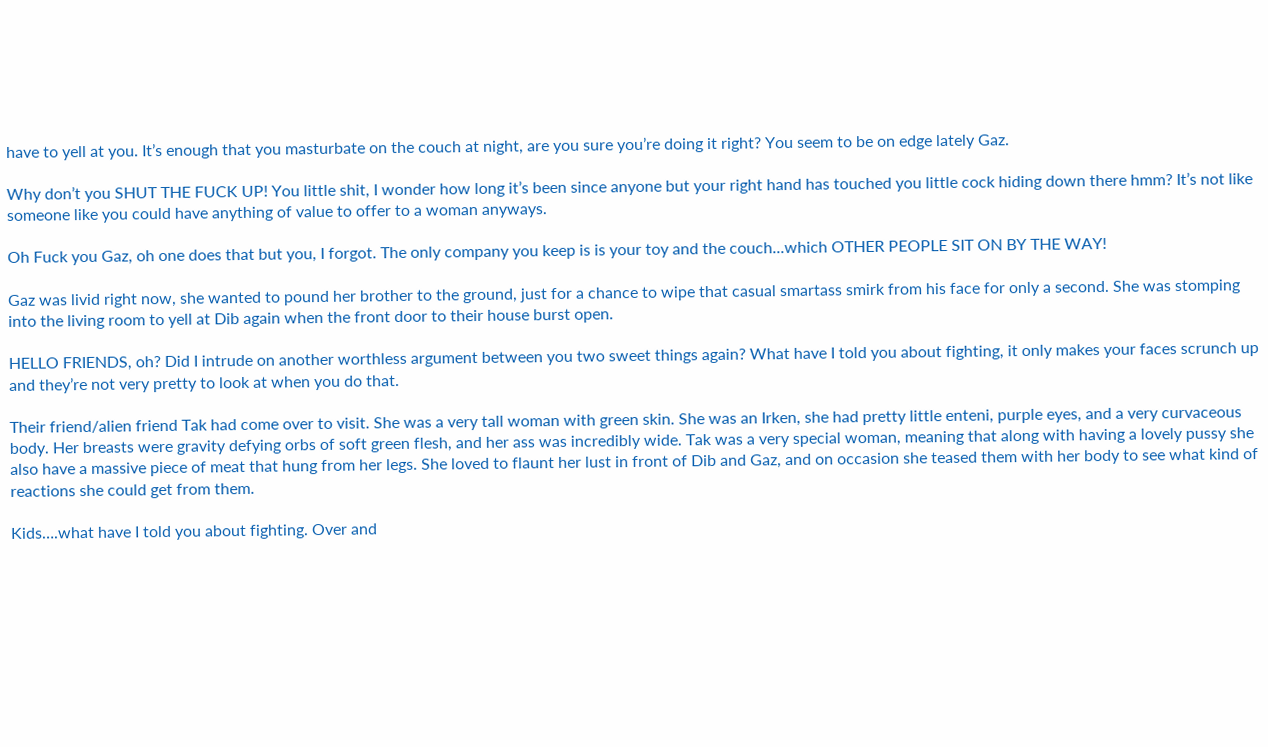have to yell at you. It’s enough that you masturbate on the couch at night, are you sure you’re doing it right? You seem to be on edge lately Gaz.

Why don’t you SHUT THE FUCK UP! You little shit, I wonder how long it’s been since anyone but your right hand has touched you little cock hiding down there hmm? It’s not like someone like you could have anything of value to offer to a woman anyways.

Oh Fuck you Gaz, oh one does that but you, I forgot. The only company you keep is is your toy and the couch...which OTHER PEOPLE SIT ON BY THE WAY!

Gaz was livid right now, she wanted to pound her brother to the ground, just for a chance to wipe that casual smartass smirk from his face for only a second. She was stomping into the living room to yell at Dib again when the front door to their house burst open.

HELLO FRIENDS, oh? Did I intrude on another worthless argument between you two sweet things again? What have I told you about fighting, it only makes your faces scrunch up and they’re not very pretty to look at when you do that.

Their friend/alien friend Tak had come over to visit. She was a very tall woman with green skin. She was an Irken, she had pretty little enteni, purple eyes, and a very curvaceous body. Her breasts were gravity defying orbs of soft green flesh, and her ass was incredibly wide. Tak was a very special woman, meaning that along with having a lovely pussy she also have a massive piece of meat that hung from her legs. She loved to flaunt her lust in front of Dib and Gaz, and on occasion she teased them with her body to see what kind of reactions she could get from them.

Kids….what have I told you about fighting. Over and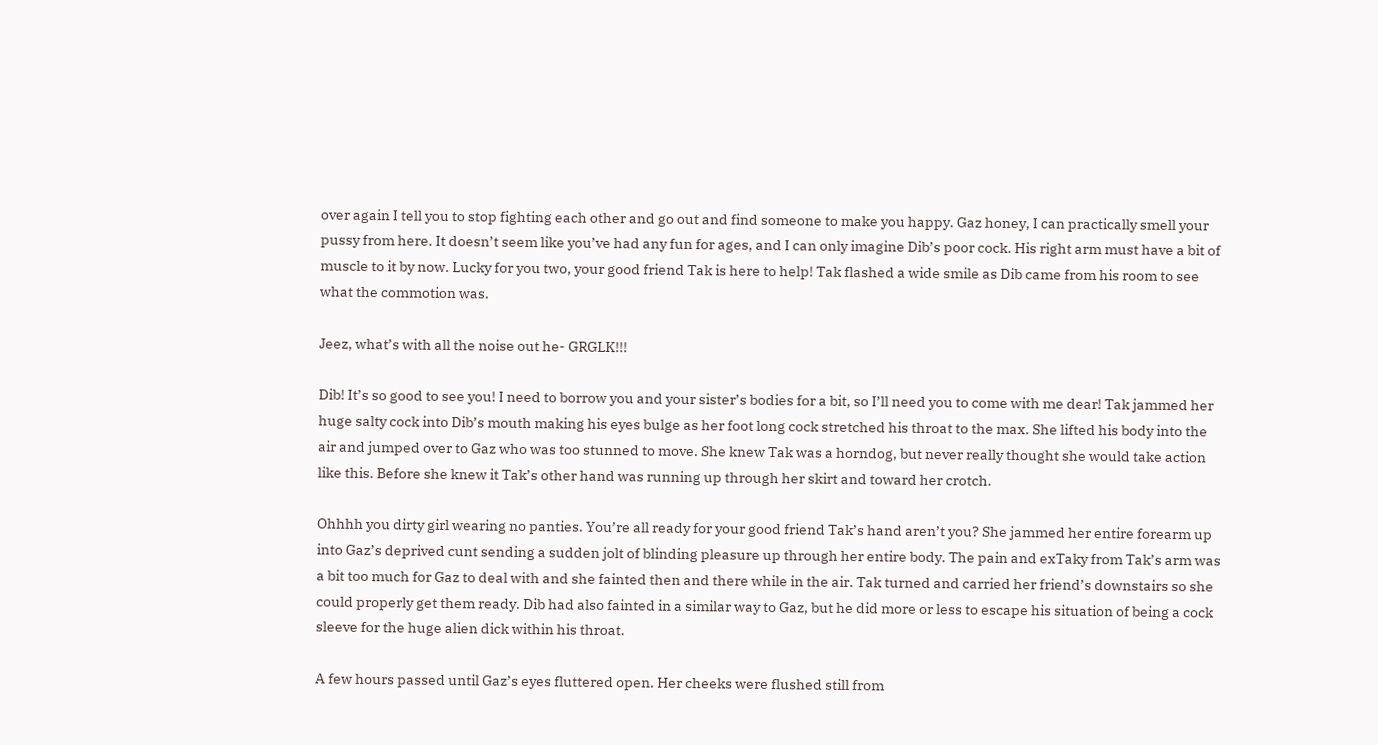over again I tell you to stop fighting each other and go out and find someone to make you happy. Gaz honey, I can practically smell your pussy from here. It doesn’t seem like you’ve had any fun for ages, and I can only imagine Dib’s poor cock. His right arm must have a bit of muscle to it by now. Lucky for you two, your good friend Tak is here to help! Tak flashed a wide smile as Dib came from his room to see what the commotion was.

Jeez, what’s with all the noise out he- GRGLK!!!

Dib! It’s so good to see you! I need to borrow you and your sister’s bodies for a bit, so I’ll need you to come with me dear! Tak jammed her huge salty cock into Dib’s mouth making his eyes bulge as her foot long cock stretched his throat to the max. She lifted his body into the air and jumped over to Gaz who was too stunned to move. She knew Tak was a horndog, but never really thought she would take action like this. Before she knew it Tak’s other hand was running up through her skirt and toward her crotch.

Ohhhh you dirty girl wearing no panties. You’re all ready for your good friend Tak’s hand aren’t you? She jammed her entire forearm up into Gaz’s deprived cunt sending a sudden jolt of blinding pleasure up through her entire body. The pain and exTaky from Tak’s arm was a bit too much for Gaz to deal with and she fainted then and there while in the air. Tak turned and carried her friend’s downstairs so she could properly get them ready. Dib had also fainted in a similar way to Gaz, but he did more or less to escape his situation of being a cock sleeve for the huge alien dick within his throat.

A few hours passed until Gaz’s eyes fluttered open. Her cheeks were flushed still from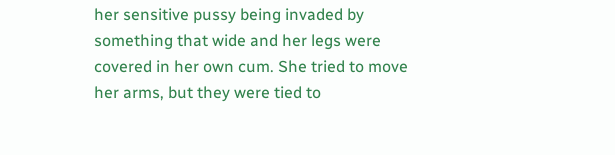her sensitive pussy being invaded by something that wide and her legs were covered in her own cum. She tried to move her arms, but they were tied to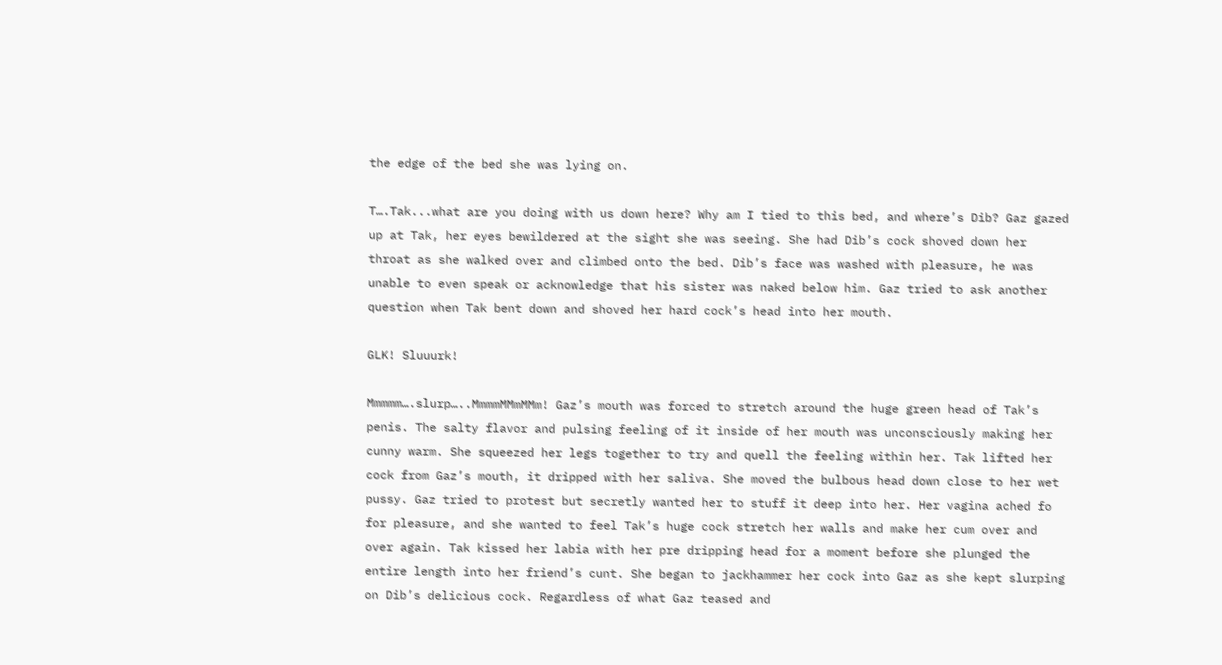the edge of the bed she was lying on.

T….Tak...what are you doing with us down here? Why am I tied to this bed, and where’s Dib? Gaz gazed up at Tak, her eyes bewildered at the sight she was seeing. She had Dib’s cock shoved down her throat as she walked over and climbed onto the bed. Dib’s face was washed with pleasure, he was unable to even speak or acknowledge that his sister was naked below him. Gaz tried to ask another question when Tak bent down and shoved her hard cock’s head into her mouth.

GLK! Sluuurk!

Mmmmm….slurp…..MmmmMMmMMm! Gaz’s mouth was forced to stretch around the huge green head of Tak’s penis. The salty flavor and pulsing feeling of it inside of her mouth was unconsciously making her cunny warm. She squeezed her legs together to try and quell the feeling within her. Tak lifted her cock from Gaz’s mouth, it dripped with her saliva. She moved the bulbous head down close to her wet pussy. Gaz tried to protest but secretly wanted her to stuff it deep into her. Her vagina ached fo for pleasure, and she wanted to feel Tak’s huge cock stretch her walls and make her cum over and over again. Tak kissed her labia with her pre dripping head for a moment before she plunged the entire length into her friend’s cunt. She began to jackhammer her cock into Gaz as she kept slurping on Dib’s delicious cock. Regardless of what Gaz teased and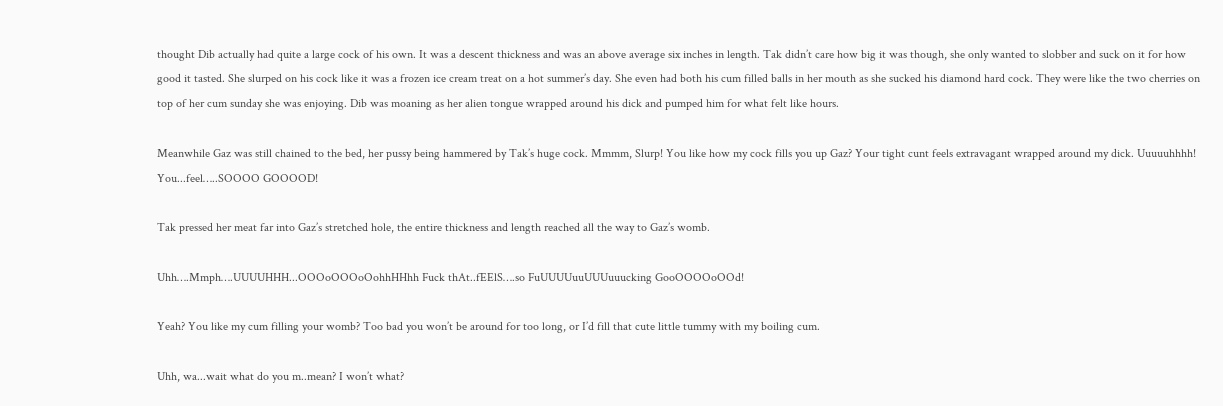thought Dib actually had quite a large cock of his own. It was a descent thickness and was an above average six inches in length. Tak didn’t care how big it was though, she only wanted to slobber and suck on it for how good it tasted. She slurped on his cock like it was a frozen ice cream treat on a hot summer’s day. She even had both his cum filled balls in her mouth as she sucked his diamond hard cock. They were like the two cherries on top of her cum sunday she was enjoying. Dib was moaning as her alien tongue wrapped around his dick and pumped him for what felt like hours.

Meanwhile Gaz was still chained to the bed, her pussy being hammered by Tak’s huge cock. Mmmm, Slurp! You like how my cock fills you up Gaz? Your tight cunt feels extravagant wrapped around my dick. Uuuuuhhhh! You...feel…..SOOOO GOOOOD!

Tak pressed her meat far into Gaz’s stretched hole, the entire thickness and length reached all the way to Gaz’s womb.

Uhh….Mmph….UUUUHHH...OOOoOOOoOohhHHhh Fuck thAt..fEElS….so FuUUUUuuUUUuuucking GooOOOOoOOd!

Yeah? You like my cum filling your womb? Too bad you won’t be around for too long, or I’d fill that cute little tummy with my boiling cum.

Uhh, wa...wait what do you m..mean? I won’t what?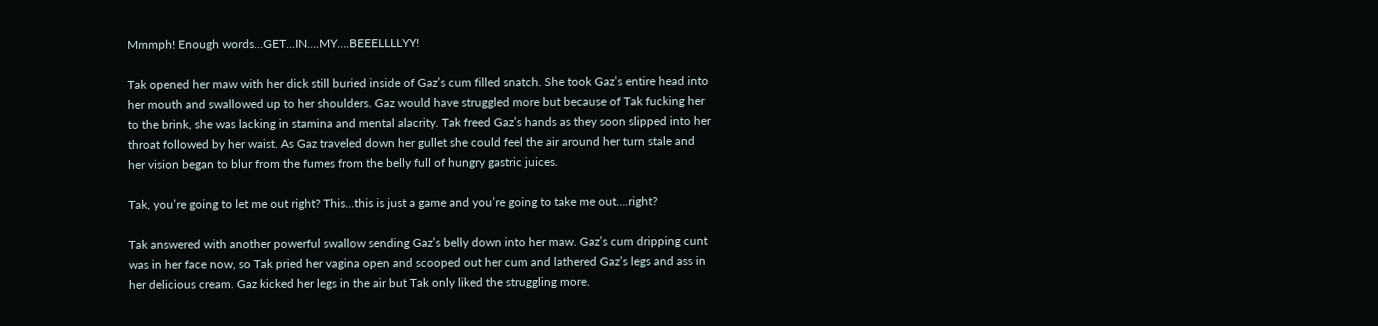Mmmph! Enough words...GET...IN….MY….BEEELLLLYY!

Tak opened her maw with her dick still buried inside of Gaz’s cum filled snatch. She took Gaz’s entire head into her mouth and swallowed up to her shoulders. Gaz would have struggled more but because of Tak fucking her to the brink, she was lacking in stamina and mental alacrity. Tak freed Gaz’s hands as they soon slipped into her throat followed by her waist. As Gaz traveled down her gullet she could feel the air around her turn stale and her vision began to blur from the fumes from the belly full of hungry gastric juices.

Tak, you’re going to let me out right? This...this is just a game and you’re going to take me out….right?

Tak answered with another powerful swallow sending Gaz’s belly down into her maw. Gaz’s cum dripping cunt was in her face now, so Tak pried her vagina open and scooped out her cum and lathered Gaz’s legs and ass in her delicious cream. Gaz kicked her legs in the air but Tak only liked the struggling more.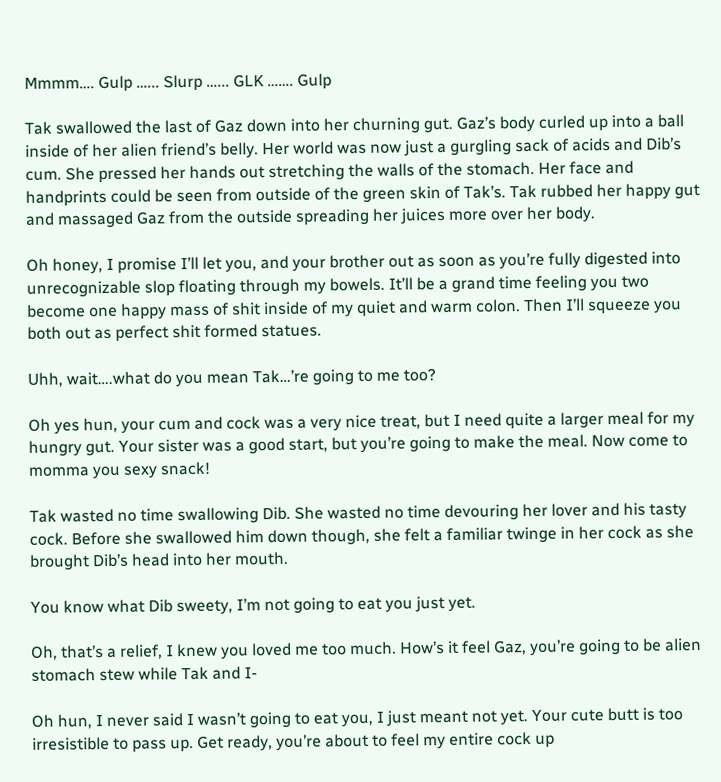Mmmm…. Gulp …... Slurp …... GLK ……. Gulp

Tak swallowed the last of Gaz down into her churning gut. Gaz’s body curled up into a ball inside of her alien friend’s belly. Her world was now just a gurgling sack of acids and Dib’s cum. She pressed her hands out stretching the walls of the stomach. Her face and handprints could be seen from outside of the green skin of Tak’s. Tak rubbed her happy gut and massaged Gaz from the outside spreading her juices more over her body.

Oh honey, I promise I’ll let you, and your brother out as soon as you’re fully digested into unrecognizable slop floating through my bowels. It’ll be a grand time feeling you two become one happy mass of shit inside of my quiet and warm colon. Then I’ll squeeze you both out as perfect shit formed statues.

Uhh, wait….what do you mean Tak…’re going to me too?

Oh yes hun, your cum and cock was a very nice treat, but I need quite a larger meal for my hungry gut. Your sister was a good start, but you’re going to make the meal. Now come to momma you sexy snack!

Tak wasted no time swallowing Dib. She wasted no time devouring her lover and his tasty cock. Before she swallowed him down though, she felt a familiar twinge in her cock as she brought Dib’s head into her mouth.

You know what Dib sweety, I’m not going to eat you just yet.

Oh, that’s a relief, I knew you loved me too much. How’s it feel Gaz, you’re going to be alien stomach stew while Tak and I-

Oh hun, I never said I wasn’t going to eat you, I just meant not yet. Your cute butt is too irresistible to pass up. Get ready, you’re about to feel my entire cock up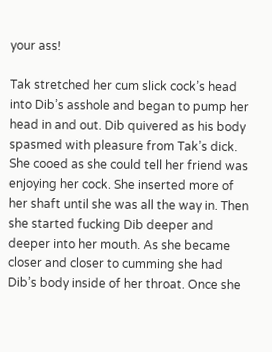your ass!

Tak stretched her cum slick cock’s head into Dib’s asshole and began to pump her head in and out. Dib quivered as his body spasmed with pleasure from Tak’s dick. She cooed as she could tell her friend was enjoying her cock. She inserted more of her shaft until she was all the way in. Then she started fucking Dib deeper and deeper into her mouth. As she became closer and closer to cumming she had Dib’s body inside of her throat. Once she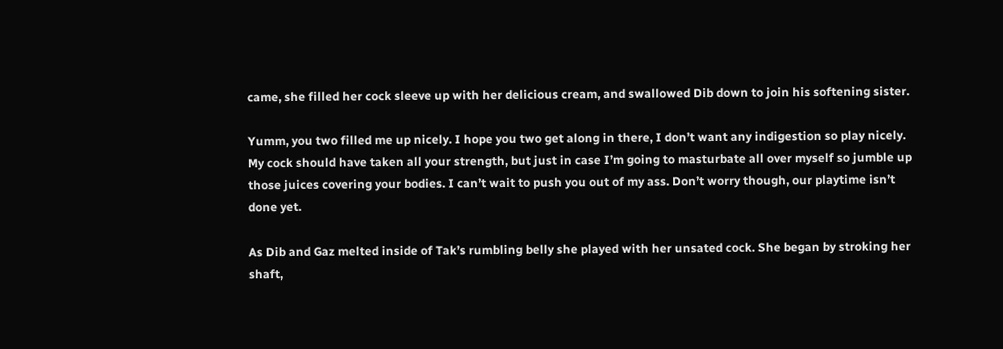came, she filled her cock sleeve up with her delicious cream, and swallowed Dib down to join his softening sister.

Yumm, you two filled me up nicely. I hope you two get along in there, I don’t want any indigestion so play nicely. My cock should have taken all your strength, but just in case I’m going to masturbate all over myself so jumble up those juices covering your bodies. I can’t wait to push you out of my ass. Don’t worry though, our playtime isn’t done yet.

As Dib and Gaz melted inside of Tak’s rumbling belly she played with her unsated cock. She began by stroking her shaft,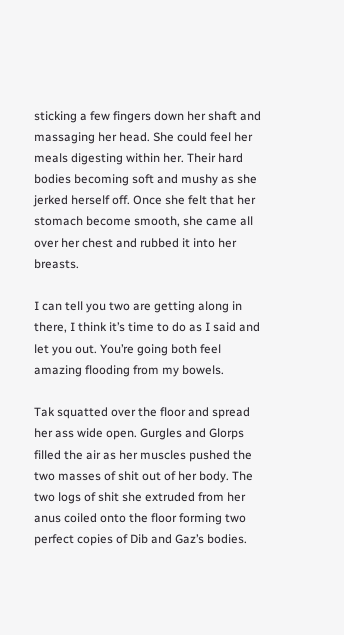sticking a few fingers down her shaft and massaging her head. She could feel her meals digesting within her. Their hard bodies becoming soft and mushy as she jerked herself off. Once she felt that her stomach become smooth, she came all over her chest and rubbed it into her breasts.

I can tell you two are getting along in there, I think it’s time to do as I said and let you out. You’re going both feel amazing flooding from my bowels.

Tak squatted over the floor and spread her ass wide open. Gurgles and Glorps filled the air as her muscles pushed the two masses of shit out of her body. The two logs of shit she extruded from her anus coiled onto the floor forming two perfect copies of Dib and Gaz’s bodies.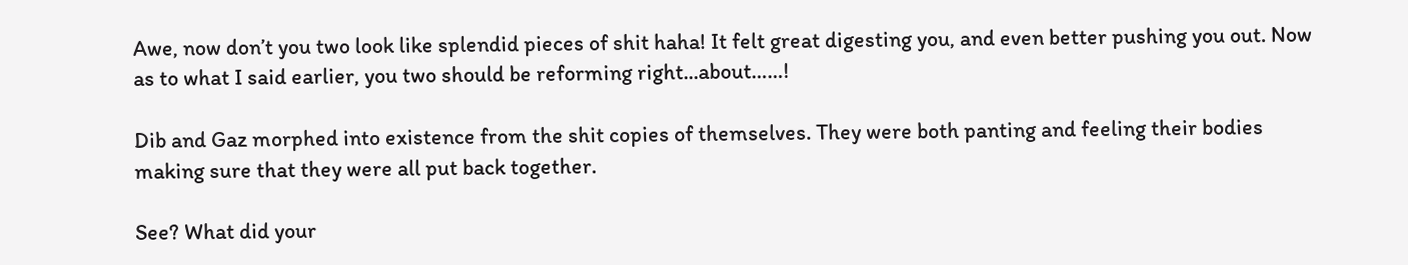Awe, now don’t you two look like splendid pieces of shit haha! It felt great digesting you, and even better pushing you out. Now as to what I said earlier, you two should be reforming right...about……!

Dib and Gaz morphed into existence from the shit copies of themselves. They were both panting and feeling their bodies making sure that they were all put back together.

See? What did your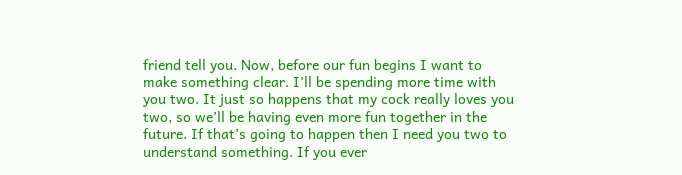friend tell you. Now, before our fun begins I want to make something clear. I’ll be spending more time with you two. It just so happens that my cock really loves you two, so we’ll be having even more fun together in the future. If that’s going to happen then I need you two to understand something. If you ever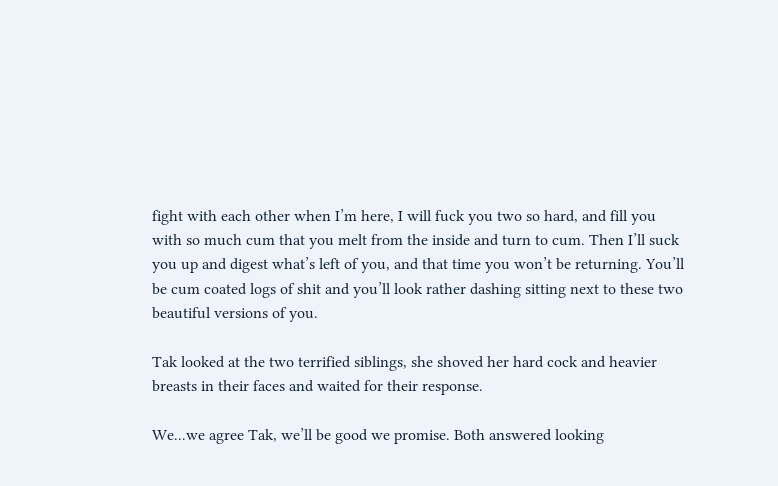fight with each other when I’m here, I will fuck you two so hard, and fill you with so much cum that you melt from the inside and turn to cum. Then I’ll suck you up and digest what’s left of you, and that time you won’t be returning. You’ll be cum coated logs of shit and you’ll look rather dashing sitting next to these two beautiful versions of you.

Tak looked at the two terrified siblings, she shoved her hard cock and heavier breasts in their faces and waited for their response.

We...we agree Tak, we’ll be good we promise. Both answered looking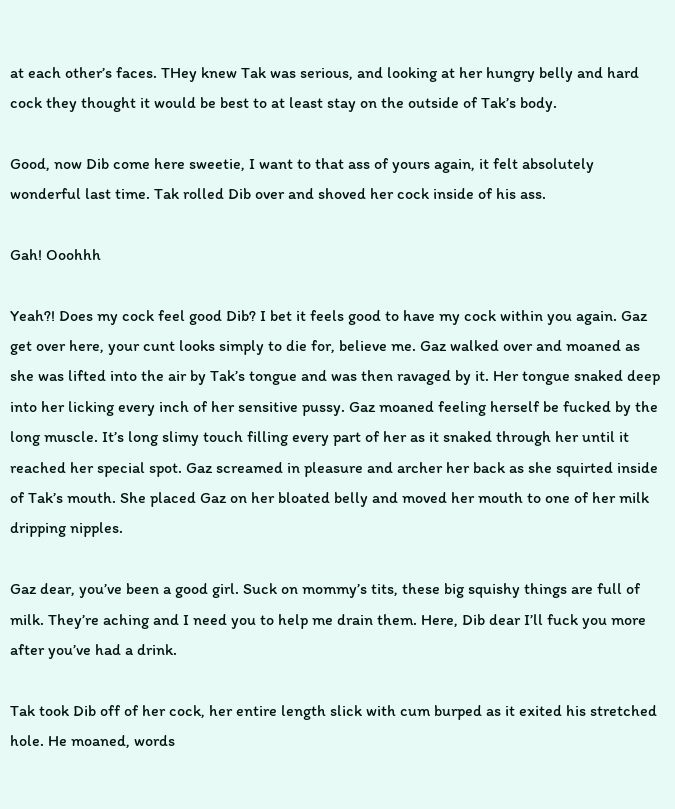at each other’s faces. THey knew Tak was serious, and looking at her hungry belly and hard cock they thought it would be best to at least stay on the outside of Tak’s body.

Good, now Dib come here sweetie, I want to that ass of yours again, it felt absolutely wonderful last time. Tak rolled Dib over and shoved her cock inside of his ass.

Gah! Ooohhh

Yeah?! Does my cock feel good Dib? I bet it feels good to have my cock within you again. Gaz get over here, your cunt looks simply to die for, believe me. Gaz walked over and moaned as she was lifted into the air by Tak’s tongue and was then ravaged by it. Her tongue snaked deep into her licking every inch of her sensitive pussy. Gaz moaned feeling herself be fucked by the long muscle. It’s long slimy touch filling every part of her as it snaked through her until it reached her special spot. Gaz screamed in pleasure and archer her back as she squirted inside of Tak’s mouth. She placed Gaz on her bloated belly and moved her mouth to one of her milk dripping nipples.

Gaz dear, you’ve been a good girl. Suck on mommy’s tits, these big squishy things are full of milk. They’re aching and I need you to help me drain them. Here, Dib dear I’ll fuck you more after you’ve had a drink.

Tak took Dib off of her cock, her entire length slick with cum burped as it exited his stretched hole. He moaned, words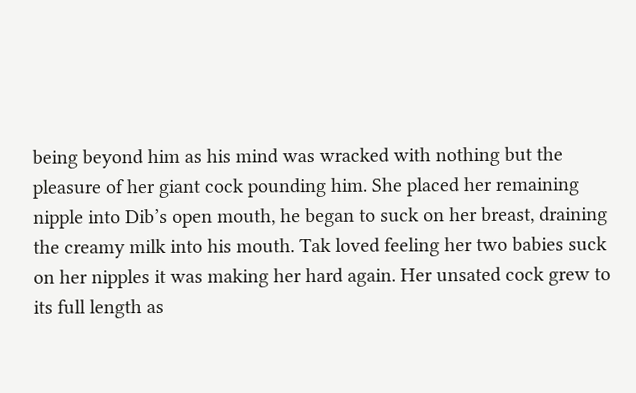being beyond him as his mind was wracked with nothing but the pleasure of her giant cock pounding him. She placed her remaining nipple into Dib’s open mouth, he began to suck on her breast, draining the creamy milk into his mouth. Tak loved feeling her two babies suck on her nipples it was making her hard again. Her unsated cock grew to its full length as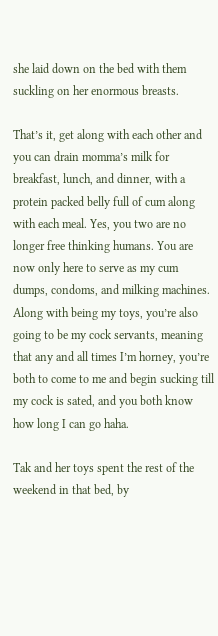she laid down on the bed with them suckling on her enormous breasts.

That’s it, get along with each other and you can drain momma’s milk for breakfast, lunch, and dinner, with a protein packed belly full of cum along with each meal. Yes, you two are no longer free thinking humans. You are now only here to serve as my cum dumps, condoms, and milking machines. Along with being my toys, you’re also going to be my cock servants, meaning that any and all times I’m horney, you’re both to come to me and begin sucking till my cock is sated, and you both know how long I can go haha.

Tak and her toys spent the rest of the weekend in that bed, by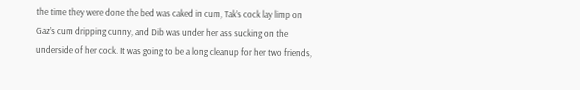the time they were done the bed was caked in cum, Tak’s cock lay limp on Gaz’s cum dripping cunny, and Dib was under her ass sucking on the underside of her cock. It was going to be a long cleanup for her two friends,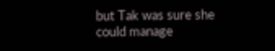but Tak was sure she could manage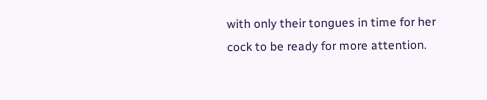with only their tongues in time for her cock to be ready for more attention.